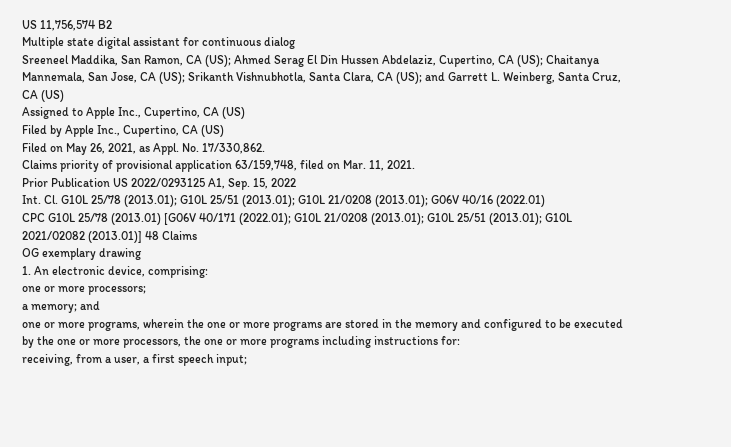US 11,756,574 B2
Multiple state digital assistant for continuous dialog
Sreeneel Maddika, San Ramon, CA (US); Ahmed Serag El Din Hussen Abdelaziz, Cupertino, CA (US); Chaitanya Mannemala, San Jose, CA (US); Srikanth Vishnubhotla, Santa Clara, CA (US); and Garrett L. Weinberg, Santa Cruz, CA (US)
Assigned to Apple Inc., Cupertino, CA (US)
Filed by Apple Inc., Cupertino, CA (US)
Filed on May 26, 2021, as Appl. No. 17/330,862.
Claims priority of provisional application 63/159,748, filed on Mar. 11, 2021.
Prior Publication US 2022/0293125 A1, Sep. 15, 2022
Int. Cl. G10L 25/78 (2013.01); G10L 25/51 (2013.01); G10L 21/0208 (2013.01); G06V 40/16 (2022.01)
CPC G10L 25/78 (2013.01) [G06V 40/171 (2022.01); G10L 21/0208 (2013.01); G10L 25/51 (2013.01); G10L 2021/02082 (2013.01)] 48 Claims
OG exemplary drawing
1. An electronic device, comprising:
one or more processors;
a memory; and
one or more programs, wherein the one or more programs are stored in the memory and configured to be executed by the one or more processors, the one or more programs including instructions for:
receiving, from a user, a first speech input;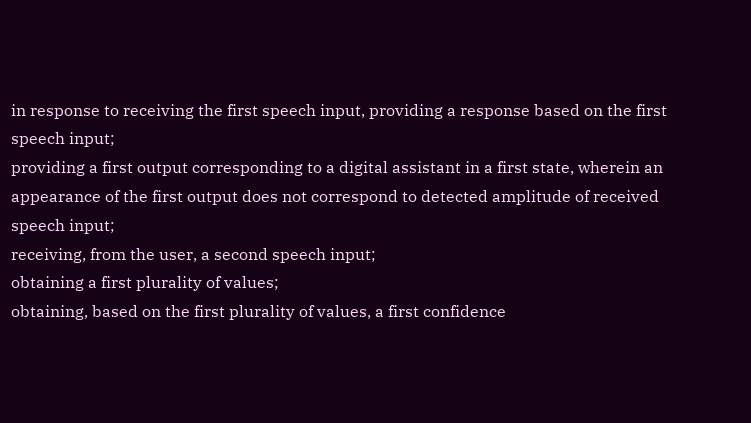in response to receiving the first speech input, providing a response based on the first speech input;
providing a first output corresponding to a digital assistant in a first state, wherein an appearance of the first output does not correspond to detected amplitude of received speech input;
receiving, from the user, a second speech input;
obtaining a first plurality of values;
obtaining, based on the first plurality of values, a first confidence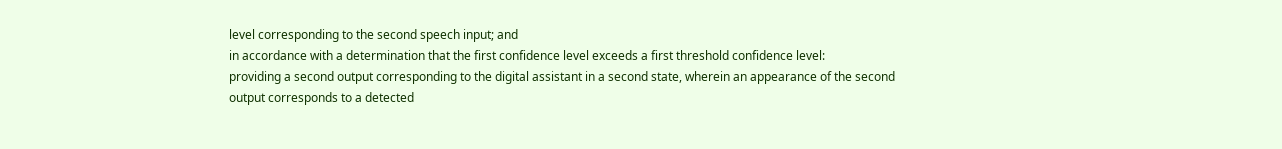level corresponding to the second speech input; and
in accordance with a determination that the first confidence level exceeds a first threshold confidence level:
providing a second output corresponding to the digital assistant in a second state, wherein an appearance of the second output corresponds to a detected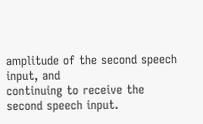amplitude of the second speech input, and
continuing to receive the second speech input.